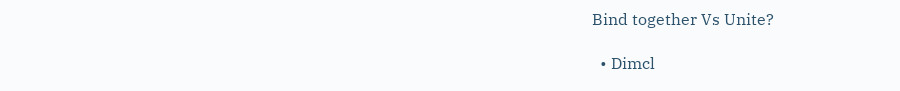Bind together Vs Unite?

  • Dimcl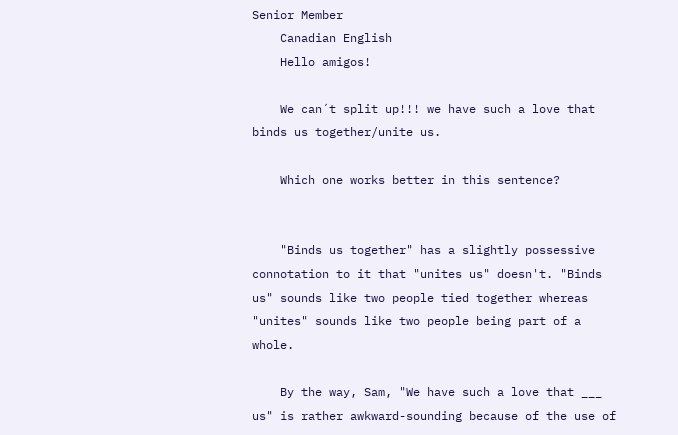Senior Member
    Canadian English
    Hello amigos!

    We can´t split up!!! we have such a love that binds us together/unite us.

    Which one works better in this sentence?


    "Binds us together" has a slightly possessive connotation to it that "unites us" doesn't. "Binds us" sounds like two people tied together whereas "unites" sounds like two people being part of a whole.

    By the way, Sam, "We have such a love that ___ us" is rather awkward-sounding because of the use of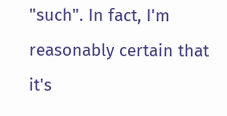"such". In fact, I'm reasonably certain that it's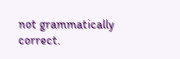not grammatically correct.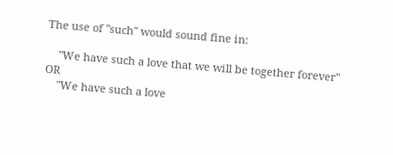The use of "such" would sound fine in:

    "We have such a love that we will be together forever" OR
    "We have such a love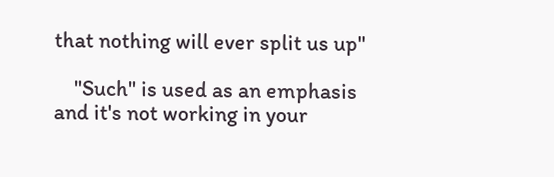that nothing will ever split us up"

    "Such" is used as an emphasis and it's not working in your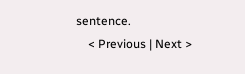sentence.
    < Previous | Next >